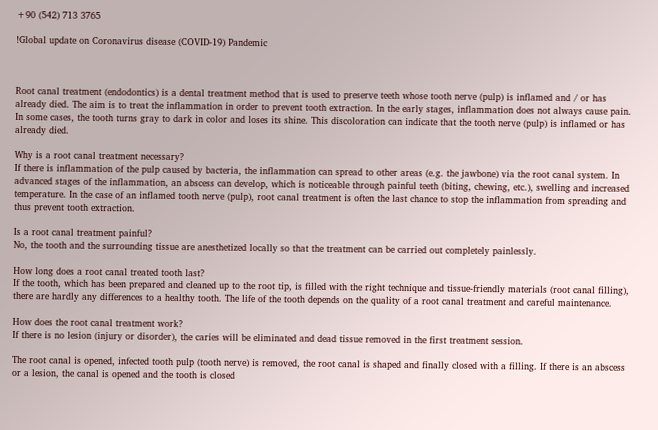+90 (542) 713 3765

!Global update on Coronavirus disease (COVID-19) Pandemic



Root canal treatment (endodontics) is a dental treatment method that is used to preserve teeth whose tooth nerve (pulp) is inflamed and / or has already died. The aim is to treat the inflammation in order to prevent tooth extraction. In the early stages, inflammation does not always cause pain. In some cases, the tooth turns gray to dark in color and loses its shine. This discoloration can indicate that the tooth nerve (pulp) is inflamed or has already died.

Why is a root canal treatment necessary?
If there is inflammation of the pulp caused by bacteria, the inflammation can spread to other areas (e.g. the jawbone) via the root canal system. In advanced stages of the inflammation, an abscess can develop, which is noticeable through painful teeth (biting, chewing, etc.), swelling and increased temperature. In the case of an inflamed tooth nerve (pulp), root canal treatment is often the last chance to stop the inflammation from spreading and thus prevent tooth extraction.

Is a root canal treatment painful?
No, the tooth and the surrounding tissue are anesthetized locally so that the treatment can be carried out completely painlessly.

How long does a root canal treated tooth last?
If the tooth, which has been prepared and cleaned up to the root tip, is filled with the right technique and tissue-friendly materials (root canal filling), there are hardly any differences to a healthy tooth. The life of the tooth depends on the quality of a root canal treatment and careful maintenance.

How does the root canal treatment work?
If there is no lesion (injury or disorder), the caries will be eliminated and dead tissue removed in the first treatment session.

The root canal is opened, infected tooth pulp (tooth nerve) is removed, the root canal is shaped and finally closed with a filling. If there is an abscess or a lesion, the canal is opened and the tooth is closed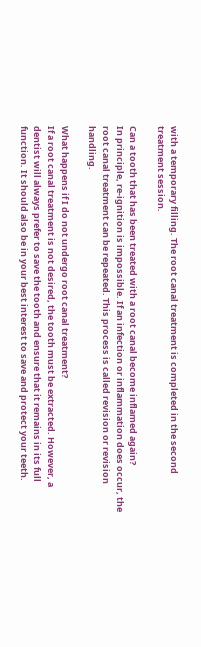with a temporary filling. The root canal treatment is completed in the second treatment session.

Can a tooth that has been treated with a root canal become inflamed again?
In principle, re-ignition is impossible. If an infection or inflammation does occur, the root canal treatment can be repeated. This process is called revision or revision handling.

What happens if I do not undergo root canal treatment?
If a root canal treatment is not desired, the tooth must be extracted. However, a dentist will always prefer to save the tooth and ensure that it remains in its full function. It should also be in your best interest to save and protect your teeth.